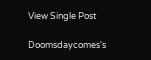View Single Post

Doomsdaycomes's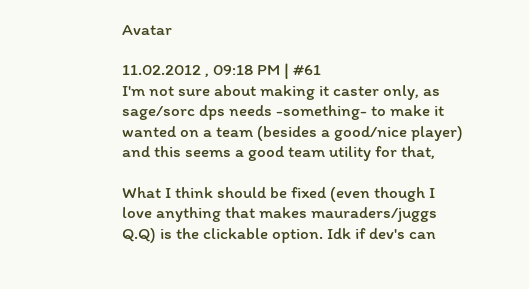Avatar

11.02.2012 , 09:18 PM | #61
I'm not sure about making it caster only, as sage/sorc dps needs -something- to make it wanted on a team (besides a good/nice player) and this seems a good team utility for that,

What I think should be fixed (even though I love anything that makes mauraders/juggs Q.Q) is the clickable option. Idk if dev's can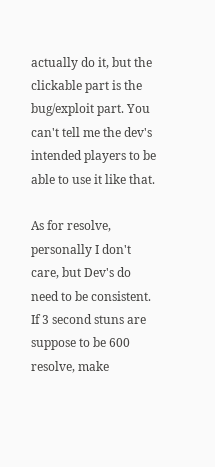actually do it, but the clickable part is the bug/exploit part. You can't tell me the dev's intended players to be able to use it like that.

As for resolve, personally I don't care, but Dev's do need to be consistent. If 3 second stuns are suppose to be 600 resolve, make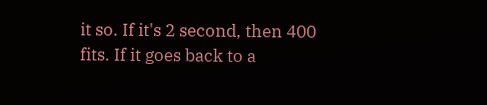it so. If it's 2 second, then 400 fits. If it goes back to a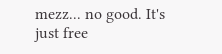mezz... no good. It's just free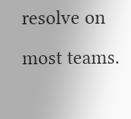resolve on most teams.